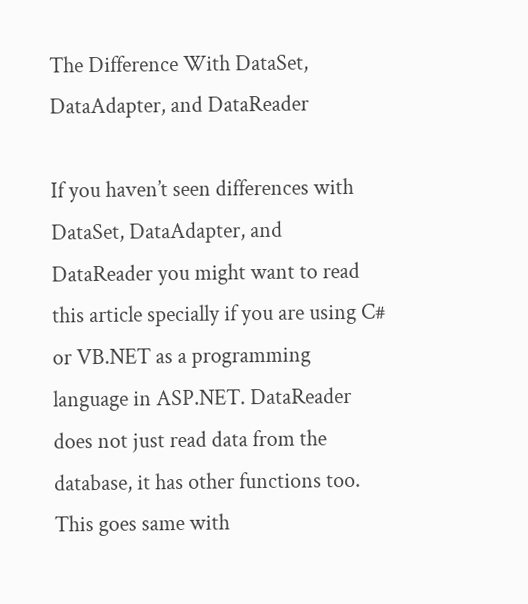The Difference With DataSet, DataAdapter, and DataReader

If you haven’t seen differences with DataSet, DataAdapter, and DataReader you might want to read this article specially if you are using C# or VB.NET as a programming language in ASP.NET. DataReader does not just read data from the database, it has other functions too. This goes same with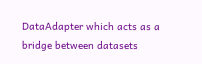DataAdapter which acts as a bridge between datasets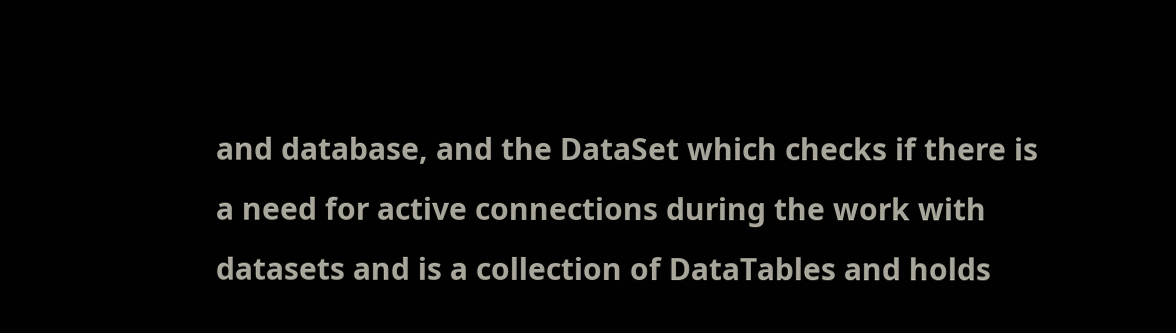and database, and the DataSet which checks if there is a need for active connections during the work with datasets and is a collection of DataTables and holds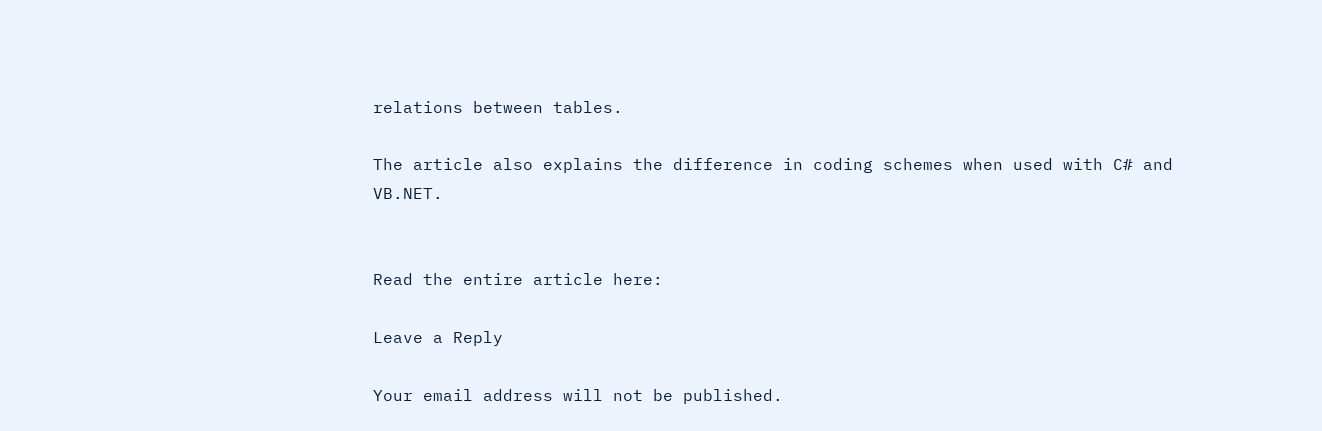relations between tables.

The article also explains the difference in coding schemes when used with C# and VB.NET.


Read the entire article here:

Leave a Reply

Your email address will not be published.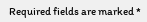Required fields are marked *